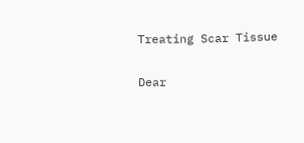Treating Scar Tissue

Dear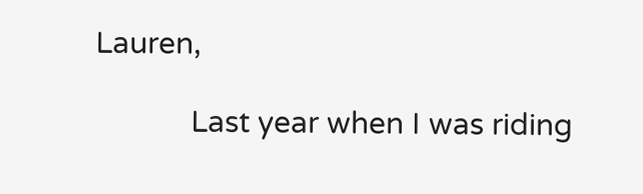Lauren,

            Last year when I was riding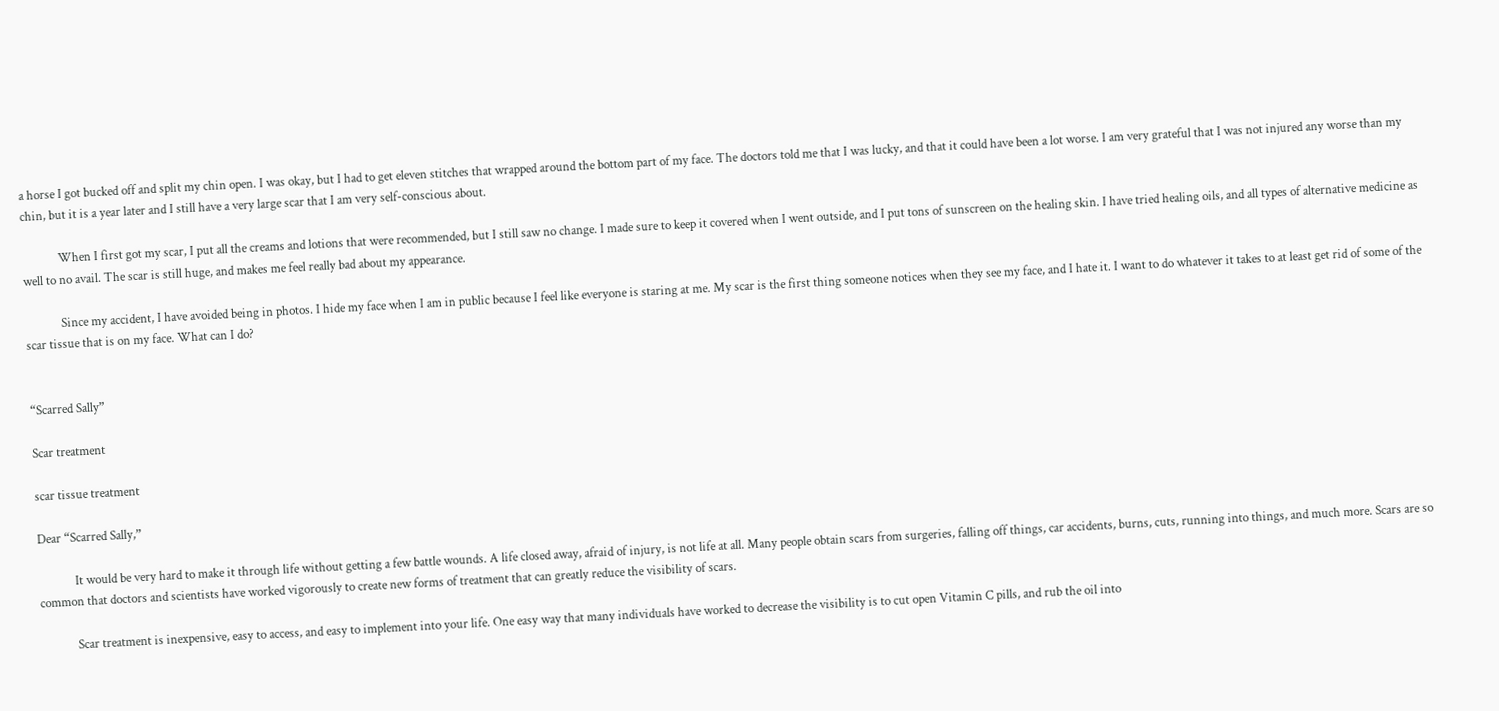a horse I got bucked off and split my chin open. I was okay, but I had to get eleven stitches that wrapped around the bottom part of my face. The doctors told me that I was lucky, and that it could have been a lot worse. I am very grateful that I was not injured any worse than my chin, but it is a year later and I still have a very large scar that I am very self-conscious about.

            When I first got my scar, I put all the creams and lotions that were recommended, but I still saw no change. I made sure to keep it covered when I went outside, and I put tons of sunscreen on the healing skin. I have tried healing oils, and all types of alternative medicine as well to no avail. The scar is still huge, and makes me feel really bad about my appearance.

            Since my accident, I have avoided being in photos. I hide my face when I am in public because I feel like everyone is staring at me. My scar is the first thing someone notices when they see my face, and I hate it. I want to do whatever it takes to at least get rid of some of the scar tissue that is on my face. What can I do?


“Scarred Sally”

Scar treatment

scar tissue treatment

Dear “Scarred Sally,”

            It would be very hard to make it through life without getting a few battle wounds. A life closed away, afraid of injury, is not life at all. Many people obtain scars from surgeries, falling off things, car accidents, burns, cuts, running into things, and much more. Scars are so common that doctors and scientists have worked vigorously to create new forms of treatment that can greatly reduce the visibility of scars.

            Scar treatment is inexpensive, easy to access, and easy to implement into your life. One easy way that many individuals have worked to decrease the visibility is to cut open Vitamin C pills, and rub the oil into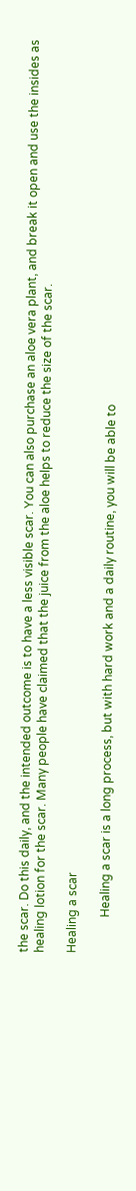the scar. Do this daily, and the intended outcome is to have a less visible scar. You can also purchase an aloe vera plant, and break it open and use the insides as healing lotion for the scar. Many people have claimed that the juice from the aloe helps to reduce the size of the scar.

Healing a scar

            Healing a scar is a long process, but with hard work and a daily routine, you will be able to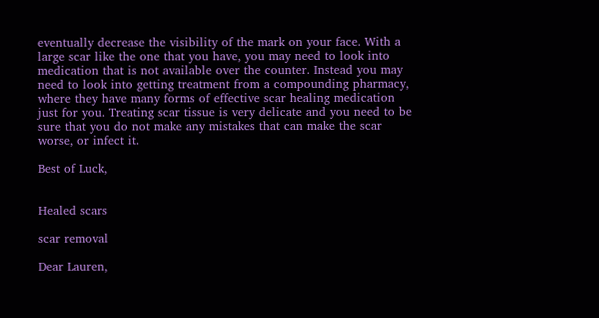eventually decrease the visibility of the mark on your face. With a large scar like the one that you have, you may need to look into medication that is not available over the counter. Instead you may need to look into getting treatment from a compounding pharmacy, where they have many forms of effective scar healing medication just for you. Treating scar tissue is very delicate and you need to be sure that you do not make any mistakes that can make the scar worse, or infect it.

Best of Luck,


Healed scars

scar removal

Dear Lauren,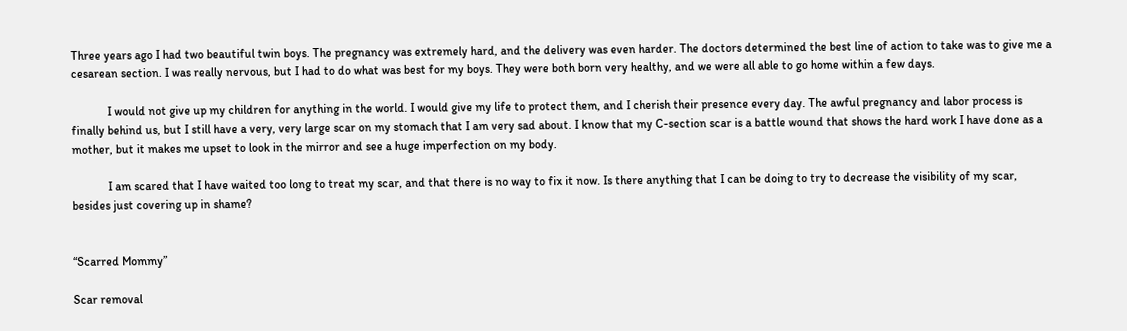Three years ago I had two beautiful twin boys. The pregnancy was extremely hard, and the delivery was even harder. The doctors determined the best line of action to take was to give me a cesarean section. I was really nervous, but I had to do what was best for my boys. They were both born very healthy, and we were all able to go home within a few days.

            I would not give up my children for anything in the world. I would give my life to protect them, and I cherish their presence every day. The awful pregnancy and labor process is finally behind us, but I still have a very, very large scar on my stomach that I am very sad about. I know that my C-section scar is a battle wound that shows the hard work I have done as a mother, but it makes me upset to look in the mirror and see a huge imperfection on my body.

            I am scared that I have waited too long to treat my scar, and that there is no way to fix it now. Is there anything that I can be doing to try to decrease the visibility of my scar, besides just covering up in shame?


“Scarred Mommy”

Scar removal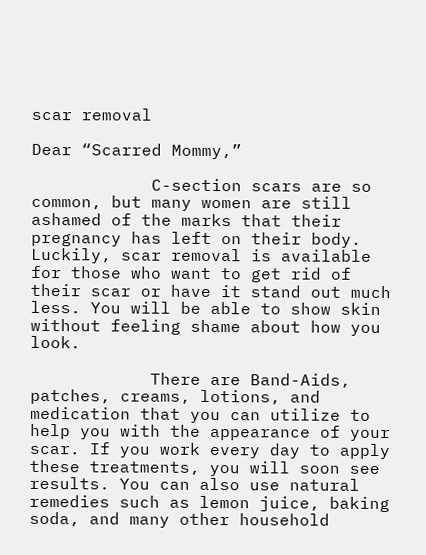scar removal

Dear “Scarred Mommy,”

            C-section scars are so common, but many women are still ashamed of the marks that their pregnancy has left on their body. Luckily, scar removal is available for those who want to get rid of their scar or have it stand out much less. You will be able to show skin without feeling shame about how you look.

            There are Band-Aids, patches, creams, lotions, and medication that you can utilize to help you with the appearance of your scar. If you work every day to apply these treatments, you will soon see results. You can also use natural remedies such as lemon juice, baking soda, and many other household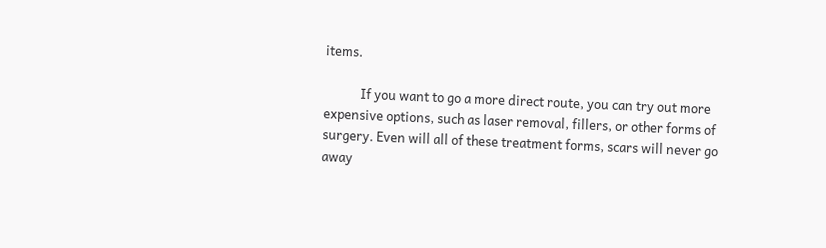items.

            If you want to go a more direct route, you can try out more expensive options, such as laser removal, fillers, or other forms of surgery. Even will all of these treatment forms, scars will never go away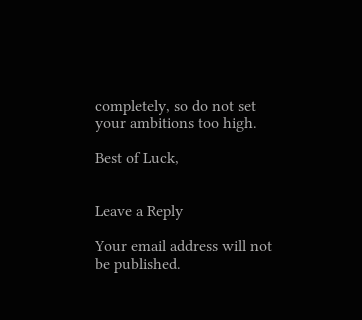completely, so do not set your ambitions too high.

Best of Luck,


Leave a Reply

Your email address will not be published.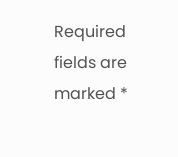Required fields are marked *